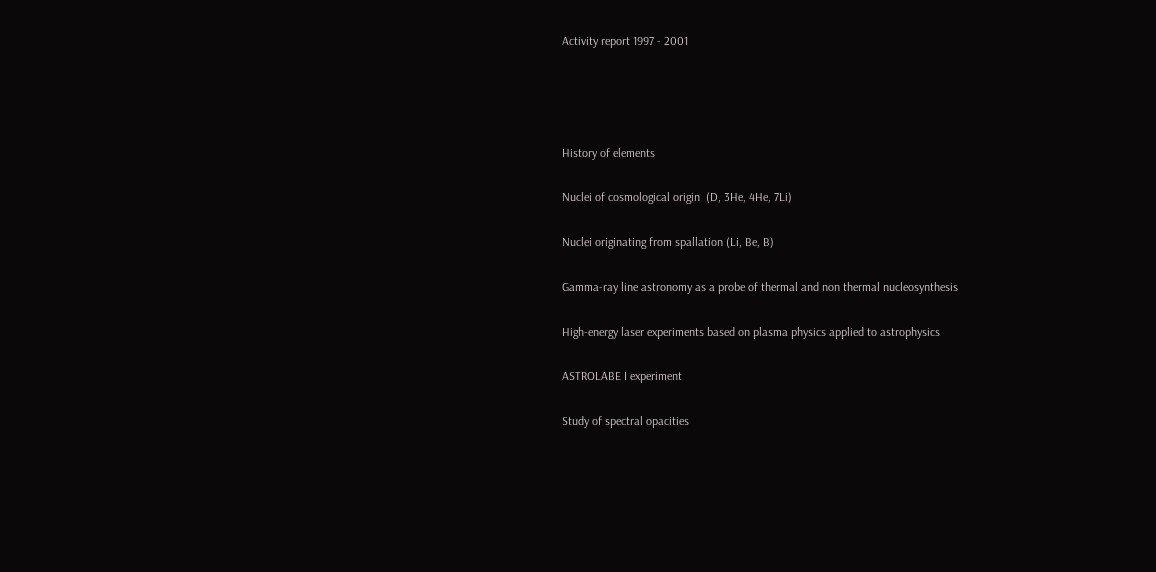Activity report 1997 - 2001




History of elements

Nuclei of cosmological origin  (D, 3He, 4He, 7Li)

Nuclei originating from spallation (Li, Be, B)

Gamma-ray line astronomy as a probe of thermal and non thermal nucleosynthesis

High-energy laser experiments based on plasma physics applied to astrophysics

ASTROLABE I experiment

Study of spectral opacities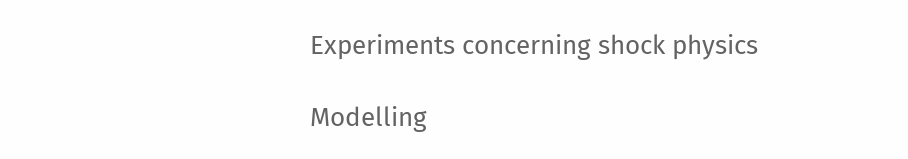Experiments concerning shock physics

Modelling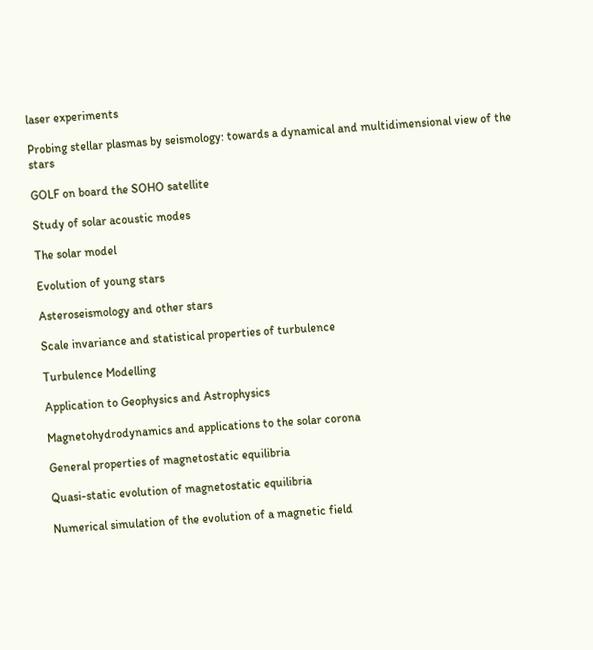laser experiments

Probing stellar plasmas by seismology: towards a dynamical and multidimensional view of the stars

GOLF on board the SOHO satellite

Study of solar acoustic modes

The solar model

Evolution of young stars

Asteroseismology and other stars

Scale invariance and statistical properties of turbulence

Turbulence Modelling

Application to Geophysics and Astrophysics

Magnetohydrodynamics and applications to the solar corona

General properties of magnetostatic equilibria

Quasi-static evolution of magnetostatic equilibria

Numerical simulation of the evolution of a magnetic field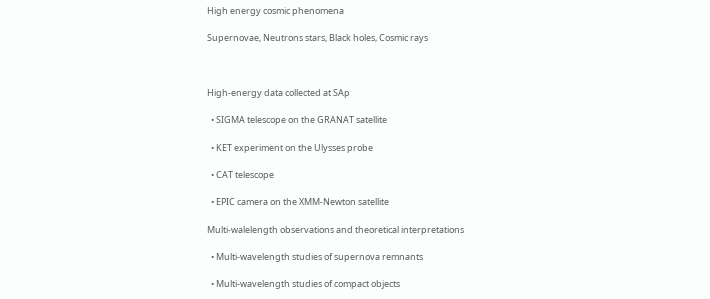High energy cosmic phenomena

Supernovae, Neutrons stars, Black holes, Cosmic rays



High-energy data collected at SAp

  • SIGMA telescope on the GRANAT satellite

  • KET experiment on the Ulysses probe

  • CAT telescope

  • EPIC camera on the XMM-Newton satellite

Multi-walelength observations and theoretical interpretations

  • Multi-wavelength studies of supernova remnants

  • Multi-wavelength studies of compact objects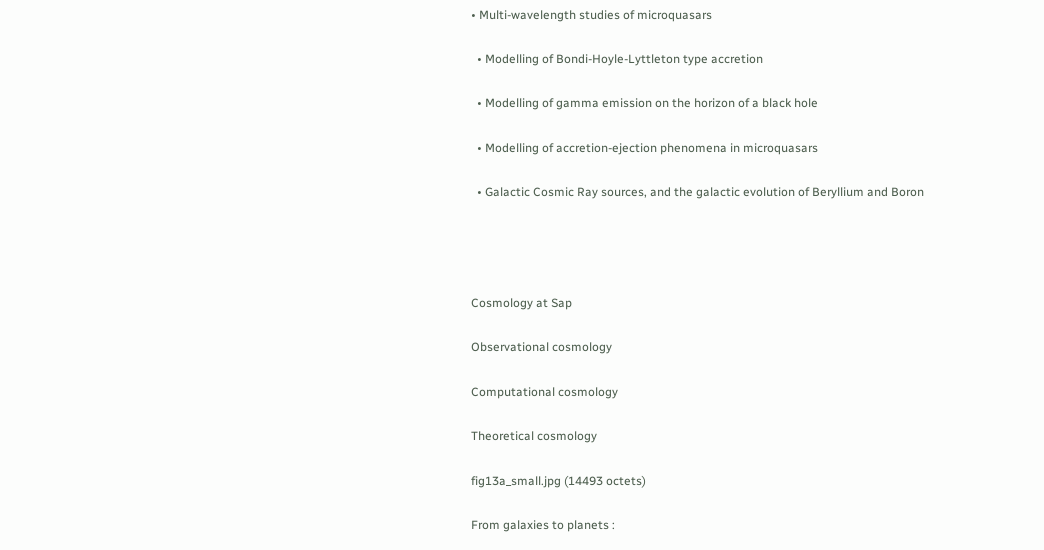• Multi-wavelength studies of microquasars

  • Modelling of Bondi-Hoyle-Lyttleton type accretion

  • Modelling of gamma emission on the horizon of a black hole

  • Modelling of accretion-ejection phenomena in microquasars

  • Galactic Cosmic Ray sources, and the galactic evolution of Beryllium and Boron




Cosmology at Sap

Observational cosmology

Computational cosmology

Theoretical cosmology

fig13a_small.jpg (14493 octets)

From galaxies to planets :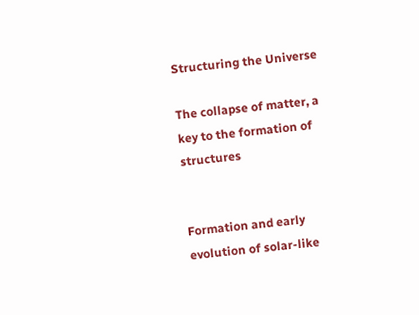Structuring the Universe

The collapse of matter, a key to the formation of structures


Formation and early evolution of solar-like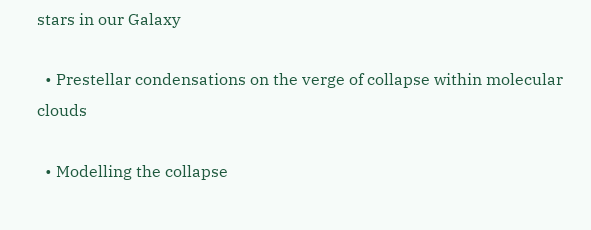stars in our Galaxy

  • Prestellar condensations on the verge of collapse within molecular clouds

  • Modelling the collapse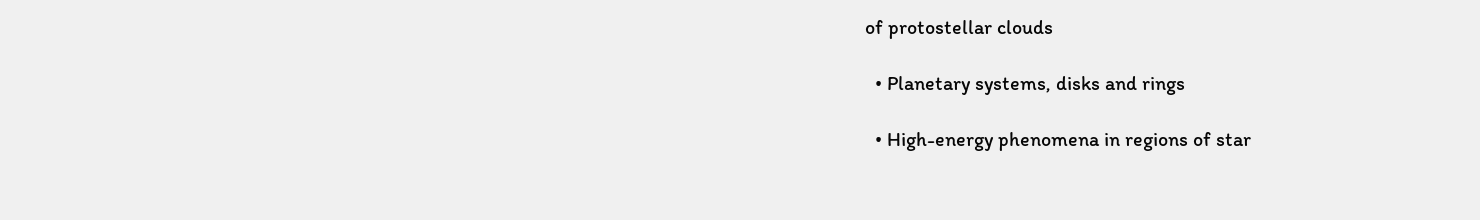of protostellar clouds

  • Planetary systems, disks and rings

  • High-energy phenomena in regions of star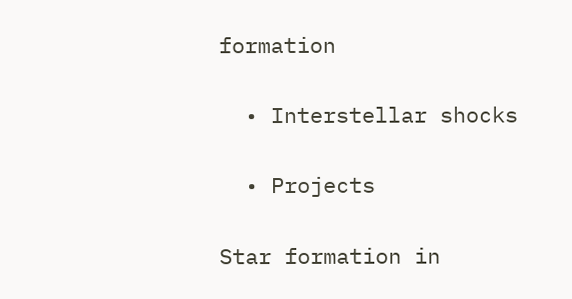formation

  • Interstellar shocks

  • Projects

Star formation in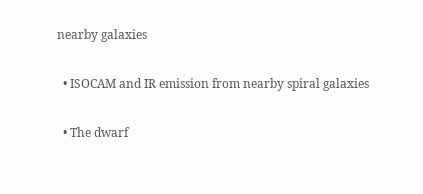nearby galaxies

  • ISOCAM and IR emission from nearby spiral galaxies

  • The dwarf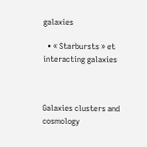galaxies

  • « Starbursts » et interacting galaxies



Galaxies clusters and cosmology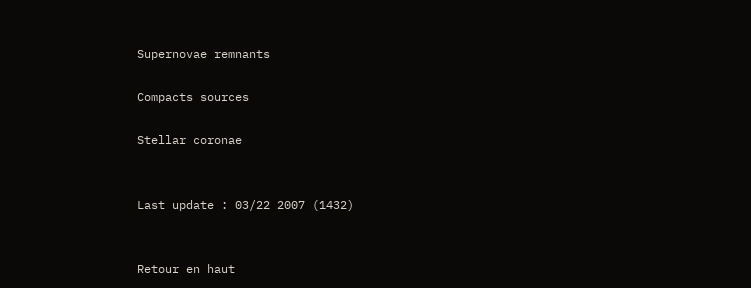Supernovae remnants

Compacts sources

Stellar coronae


Last update : 03/22 2007 (1432)


Retour en haut